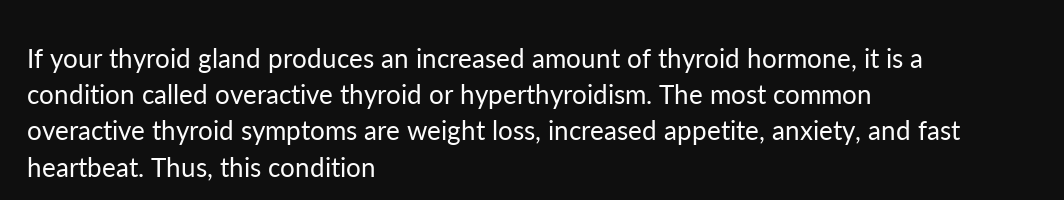If your thyroid gland produces an increased amount of thyroid hormone, it is a condition called overactive thyroid or hyperthyroidism. The most common overactive thyroid symptoms are weight loss, increased appetite, anxiety, and fast heartbeat. Thus, this condition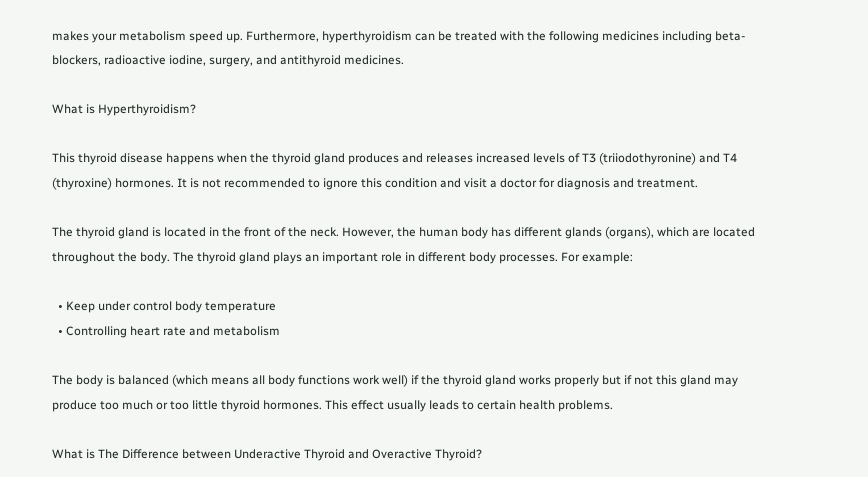makes your metabolism speed up. Furthermore, hyperthyroidism can be treated with the following medicines including beta-blockers, radioactive iodine, surgery, and antithyroid medicines.

What is Hyperthyroidism?

This thyroid disease happens when the thyroid gland produces and releases increased levels of T3 (triiodothyronine) and T4 (thyroxine) hormones. It is not recommended to ignore this condition and visit a doctor for diagnosis and treatment.

The thyroid gland is located in the front of the neck. However, the human body has different glands (organs), which are located throughout the body. The thyroid gland plays an important role in different body processes. For example:

  • Keep under control body temperature
  • Controlling heart rate and metabolism

The body is balanced (which means all body functions work well) if the thyroid gland works properly but if not this gland may produce too much or too little thyroid hormones. This effect usually leads to certain health problems.

What is The Difference between Underactive Thyroid and Overactive Thyroid?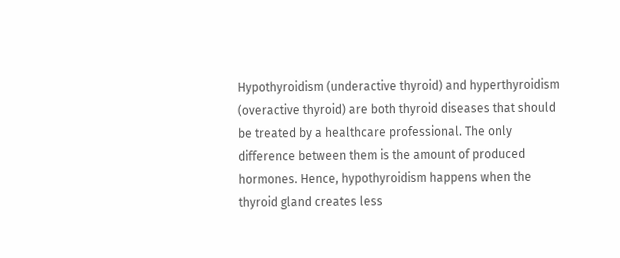Hypothyroidism (underactive thyroid) and hyperthyroidism (overactive thyroid) are both thyroid diseases that should be treated by a healthcare professional. The only difference between them is the amount of produced hormones. Hence, hypothyroidism happens when the thyroid gland creates less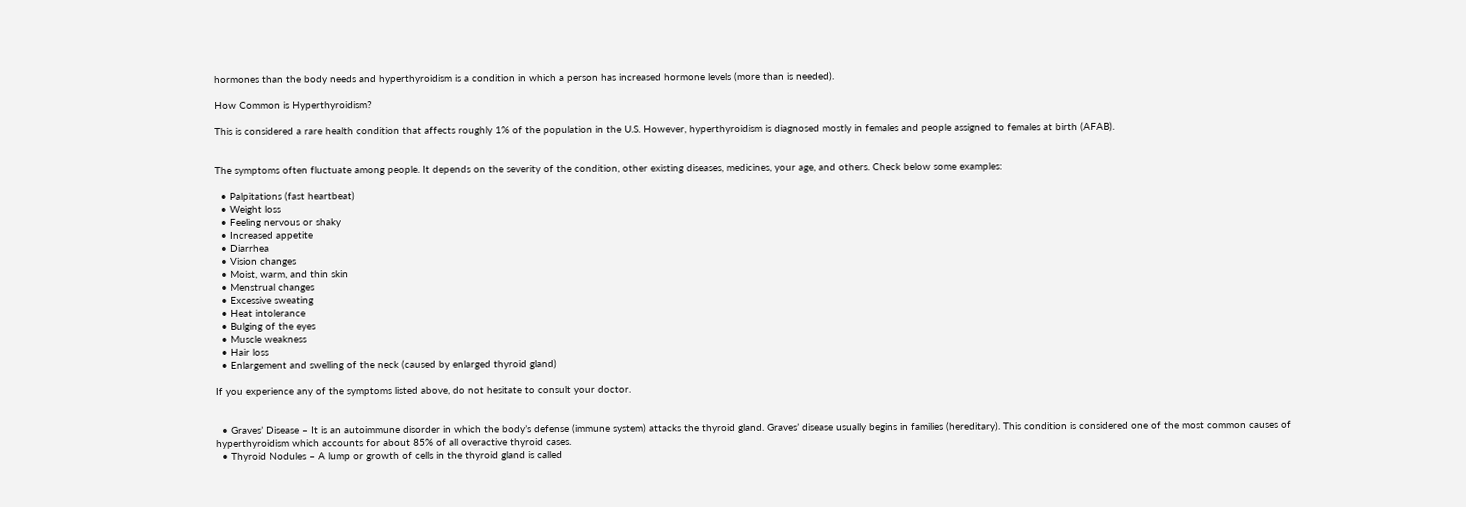hormones than the body needs and hyperthyroidism is a condition in which a person has increased hormone levels (more than is needed).

How Common is Hyperthyroidism?

This is considered a rare health condition that affects roughly 1% of the population in the U.S. However, hyperthyroidism is diagnosed mostly in females and people assigned to females at birth (AFAB).


The symptoms often fluctuate among people. It depends on the severity of the condition, other existing diseases, medicines, your age, and others. Check below some examples:

  • Palpitations (fast heartbeat)
  • Weight loss
  • Feeling nervous or shaky
  • Increased appetite
  • Diarrhea
  • Vision changes
  • Moist, warm, and thin skin
  • Menstrual changes
  • Excessive sweating
  • Heat intolerance
  • Bulging of the eyes
  • Muscle weakness
  • Hair loss
  • Enlargement and swelling of the neck (caused by enlarged thyroid gland)

If you experience any of the symptoms listed above, do not hesitate to consult your doctor.


  • Graves’ Disease – It is an autoimmune disorder in which the body’s defense (immune system) attacks the thyroid gland. Graves’ disease usually begins in families (hereditary). This condition is considered one of the most common causes of hyperthyroidism which accounts for about 85% of all overactive thyroid cases.
  • Thyroid Nodules – A lump or growth of cells in the thyroid gland is called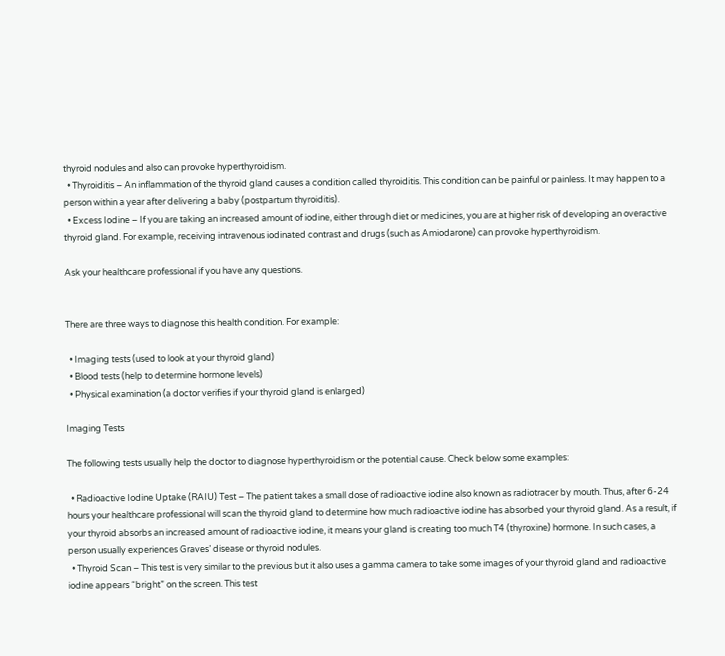thyroid nodules and also can provoke hyperthyroidism.
  • Thyroiditis – An inflammation of the thyroid gland causes a condition called thyroiditis. This condition can be painful or painless. It may happen to a person within a year after delivering a baby (postpartum thyroiditis).
  • Excess Iodine – If you are taking an increased amount of iodine, either through diet or medicines, you are at higher risk of developing an overactive thyroid gland. For example, receiving intravenous iodinated contrast and drugs (such as Amiodarone) can provoke hyperthyroidism.

Ask your healthcare professional if you have any questions.


There are three ways to diagnose this health condition. For example:

  • Imaging tests (used to look at your thyroid gland)
  • Blood tests (help to determine hormone levels)
  • Physical examination (a doctor verifies if your thyroid gland is enlarged)

Imaging Tests

The following tests usually help the doctor to diagnose hyperthyroidism or the potential cause. Check below some examples:

  • Radioactive Iodine Uptake (RAIU) Test – The patient takes a small dose of radioactive iodine also known as radiotracer by mouth. Thus, after 6-24 hours your healthcare professional will scan the thyroid gland to determine how much radioactive iodine has absorbed your thyroid gland. As a result, if your thyroid absorbs an increased amount of radioactive iodine, it means your gland is creating too much T4 (thyroxine) hormone. In such cases, a person usually experiences Graves’ disease or thyroid nodules.
  • Thyroid Scan – This test is very similar to the previous but it also uses a gamma camera to take some images of your thyroid gland and radioactive iodine appears “bright” on the screen. This test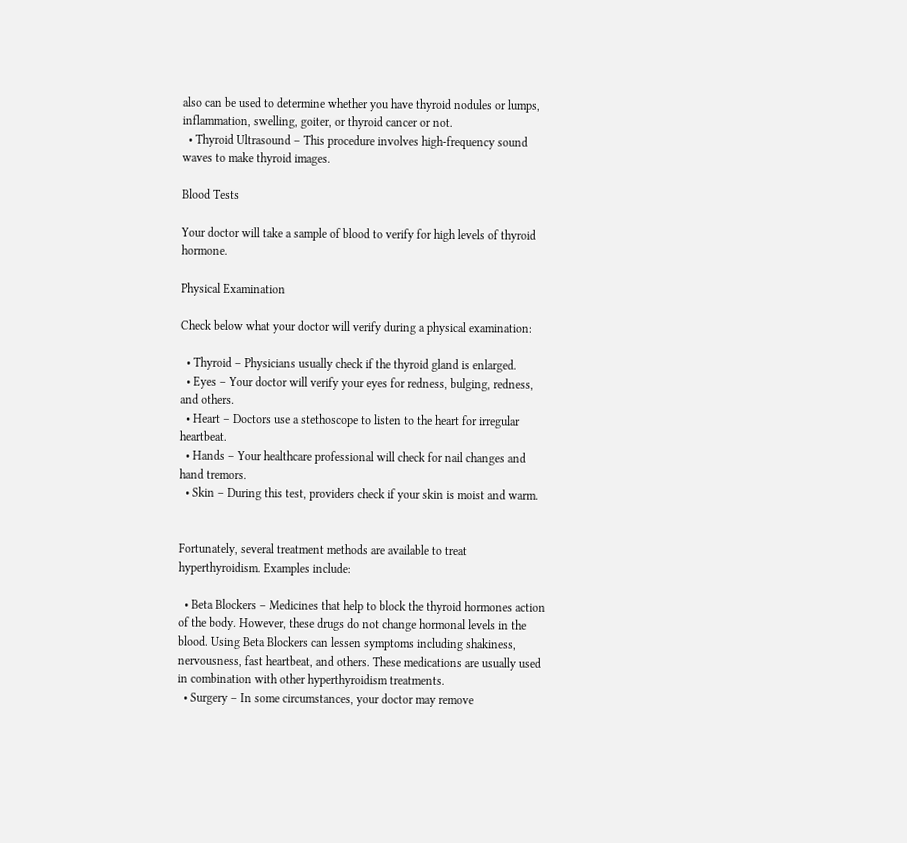also can be used to determine whether you have thyroid nodules or lumps, inflammation, swelling, goiter, or thyroid cancer or not.
  • Thyroid Ultrasound – This procedure involves high-frequency sound waves to make thyroid images.

Blood Tests

Your doctor will take a sample of blood to verify for high levels of thyroid hormone.

Physical Examination

Check below what your doctor will verify during a physical examination:

  • Thyroid – Physicians usually check if the thyroid gland is enlarged.
  • Eyes – Your doctor will verify your eyes for redness, bulging, redness, and others.
  • Heart – Doctors use a stethoscope to listen to the heart for irregular heartbeat.
  • Hands – Your healthcare professional will check for nail changes and hand tremors.
  • Skin – During this test, providers check if your skin is moist and warm.


Fortunately, several treatment methods are available to treat hyperthyroidism. Examples include:

  • Beta Blockers – Medicines that help to block the thyroid hormones action of the body. However, these drugs do not change hormonal levels in the blood. Using Beta Blockers can lessen symptoms including shakiness, nervousness, fast heartbeat, and others. These medications are usually used in combination with other hyperthyroidism treatments.
  • Surgery – In some circumstances, your doctor may remove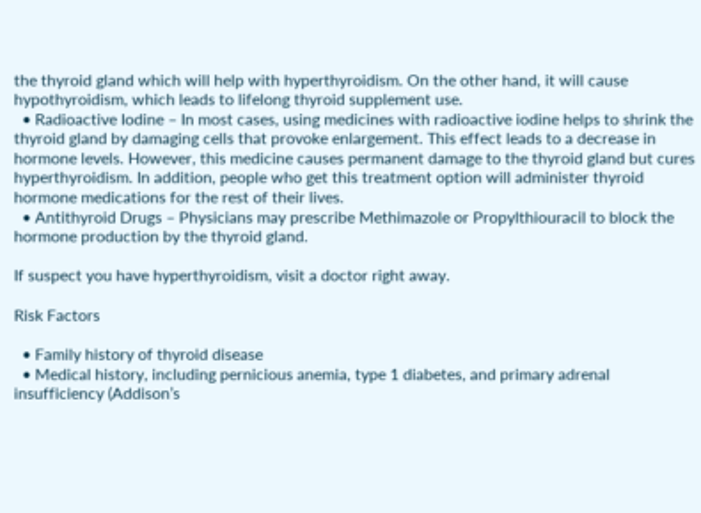the thyroid gland which will help with hyperthyroidism. On the other hand, it will cause hypothyroidism, which leads to lifelong thyroid supplement use.
  • Radioactive Iodine – In most cases, using medicines with radioactive iodine helps to shrink the thyroid gland by damaging cells that provoke enlargement. This effect leads to a decrease in hormone levels. However, this medicine causes permanent damage to the thyroid gland but cures hyperthyroidism. In addition, people who get this treatment option will administer thyroid hormone medications for the rest of their lives.
  • Antithyroid Drugs – Physicians may prescribe Methimazole or Propylthiouracil to block the hormone production by the thyroid gland.

If suspect you have hyperthyroidism, visit a doctor right away.

Risk Factors

  • Family history of thyroid disease
  • Medical history, including pernicious anemia, type 1 diabetes, and primary adrenal insufficiency (Addison’s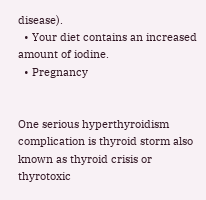disease).
  • Your diet contains an increased amount of iodine.
  • Pregnancy


One serious hyperthyroidism complication is thyroid storm also known as thyroid crisis or thyrotoxic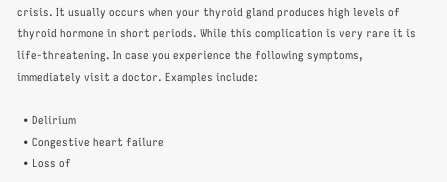crisis. It usually occurs when your thyroid gland produces high levels of thyroid hormone in short periods. While this complication is very rare it is life-threatening. In case you experience the following symptoms, immediately visit a doctor. Examples include:

  • Delirium
  • Congestive heart failure
  • Loss of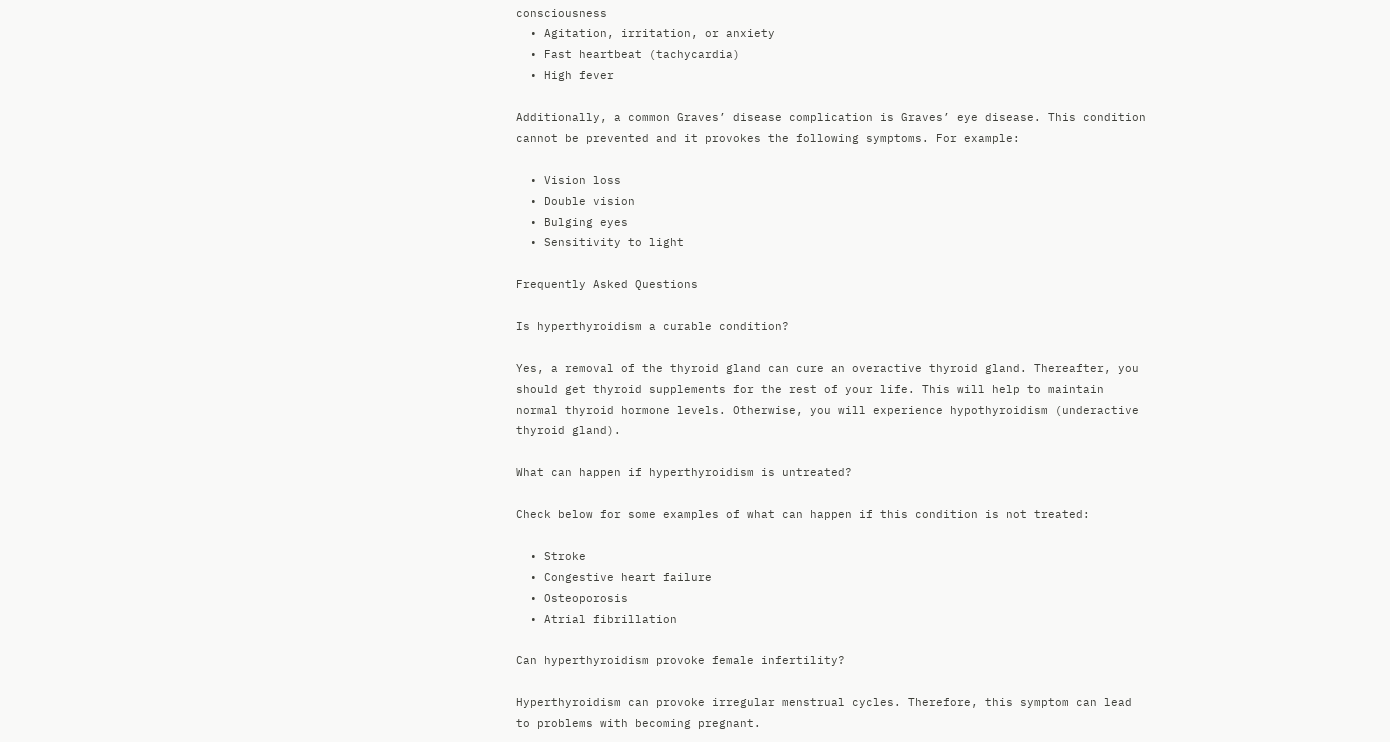consciousness
  • Agitation, irritation, or anxiety
  • Fast heartbeat (tachycardia)
  • High fever

Additionally, a common Graves’ disease complication is Graves’ eye disease. This condition cannot be prevented and it provokes the following symptoms. For example:

  • Vision loss
  • Double vision
  • Bulging eyes
  • Sensitivity to light

Frequently Asked Questions

Is hyperthyroidism a curable condition?

Yes, a removal of the thyroid gland can cure an overactive thyroid gland. Thereafter, you should get thyroid supplements for the rest of your life. This will help to maintain normal thyroid hormone levels. Otherwise, you will experience hypothyroidism (underactive thyroid gland).

What can happen if hyperthyroidism is untreated?

Check below for some examples of what can happen if this condition is not treated:

  • Stroke
  • Congestive heart failure
  • Osteoporosis
  • Atrial fibrillation

Can hyperthyroidism provoke female infertility?

Hyperthyroidism can provoke irregular menstrual cycles. Therefore, this symptom can lead to problems with becoming pregnant.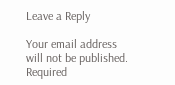Leave a Reply

Your email address will not be published. Required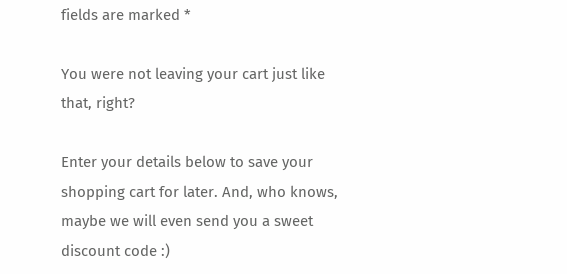fields are marked *

You were not leaving your cart just like that, right?

Enter your details below to save your shopping cart for later. And, who knows, maybe we will even send you a sweet discount code :)